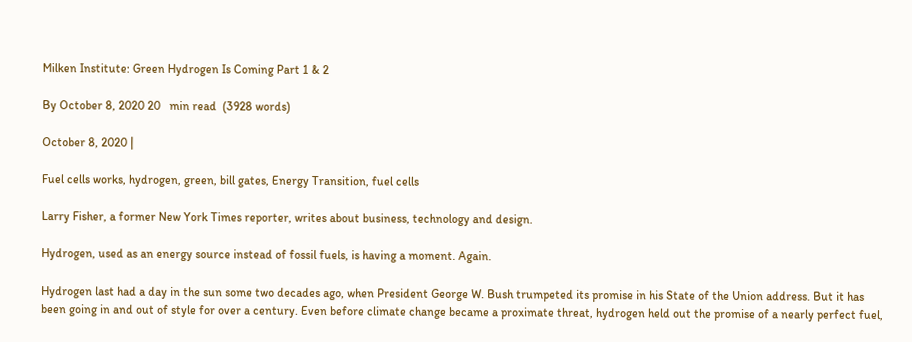Milken Institute: Green Hydrogen Is Coming Part 1 & 2

By October 8, 2020 20   min read  (3928 words)

October 8, 2020 |

Fuel cells works, hydrogen, green, bill gates, Energy Transition, fuel cells

Larry Fisher, a former New York Times reporter, writes about business, technology and design.

Hydrogen, used as an energy source instead of fossil fuels, is having a moment. Again.

Hydrogen last had a day in the sun some two decades ago, when President George W. Bush trumpeted its promise in his State of the Union address. But it has been going in and out of style for over a century. Even before climate change became a proximate threat, hydrogen held out the promise of a nearly perfect fuel,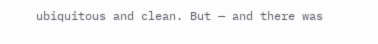ubiquitous and clean. But — and there was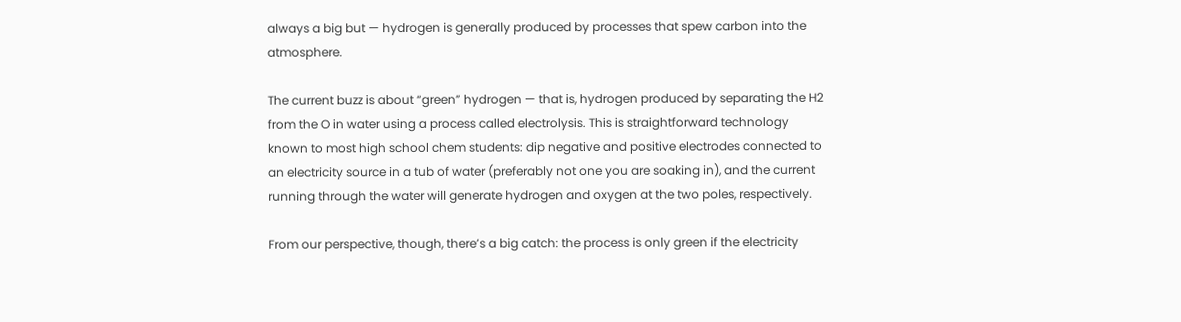always a big but — hydrogen is generally produced by processes that spew carbon into the atmosphere.

The current buzz is about “green” hydrogen — that is, hydrogen produced by separating the H2 from the O in water using a process called electrolysis. This is straightforward technology known to most high school chem students: dip negative and positive electrodes connected to an electricity source in a tub of water (preferably not one you are soaking in), and the current running through the water will generate hydrogen and oxygen at the two poles, respectively.

From our perspective, though, there’s a big catch: the process is only green if the electricity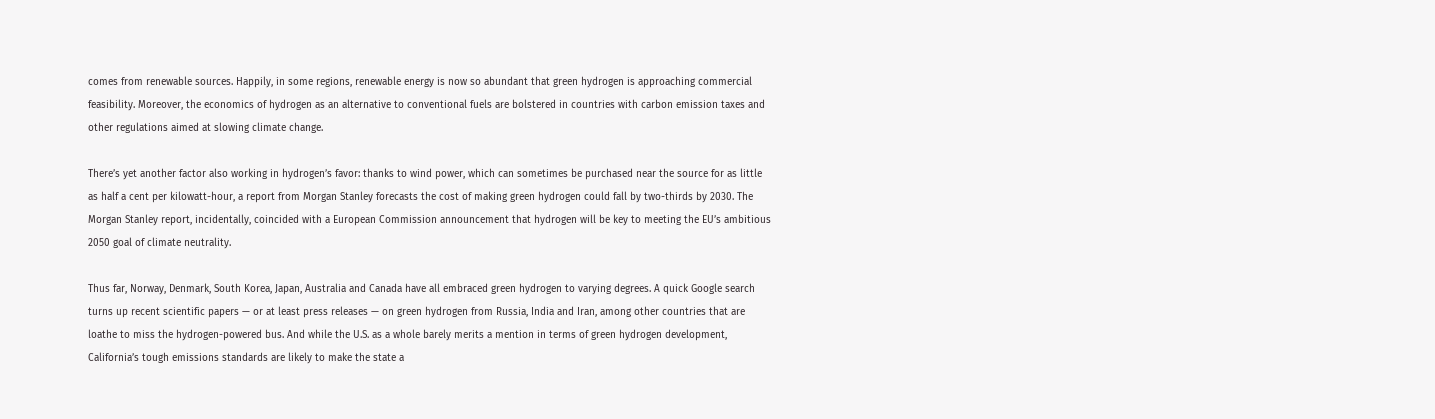comes from renewable sources. Happily, in some regions, renewable energy is now so abundant that green hydrogen is approaching commercial feasibility. Moreover, the economics of hydrogen as an alternative to conventional fuels are bolstered in countries with carbon emission taxes and other regulations aimed at slowing climate change.

There’s yet another factor also working in hydrogen’s favor: thanks to wind power, which can sometimes be purchased near the source for as little as half a cent per kilowatt-hour, a report from Morgan Stanley forecasts the cost of making green hydrogen could fall by two-thirds by 2030. The Morgan Stanley report, incidentally, coincided with a European Commission announcement that hydrogen will be key to meeting the EU’s ambitious 2050 goal of climate neutrality.

Thus far, Norway, Denmark, South Korea, Japan, Australia and Canada have all embraced green hydrogen to varying degrees. A quick Google search turns up recent scientific papers — or at least press releases — on green hydrogen from Russia, India and Iran, among other countries that are loathe to miss the hydrogen-powered bus. And while the U.S. as a whole barely merits a mention in terms of green hydrogen development, California’s tough emissions standards are likely to make the state a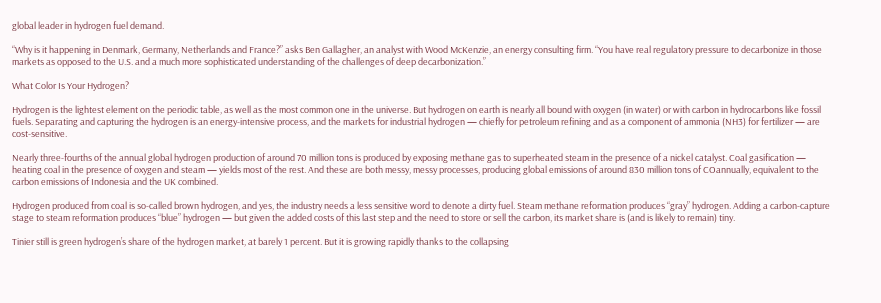global leader in hydrogen fuel demand.

“Why is it happening in Denmark, Germany, Netherlands and France?” asks Ben Gallagher, an analyst with Wood McKenzie, an energy consulting firm. “You have real regulatory pressure to decarbonize in those markets as opposed to the U.S. and a much more sophisticated understanding of the challenges of deep decarbonization.”

What Color Is Your Hydrogen?

Hydrogen is the lightest element on the periodic table, as well as the most common one in the universe. But hydrogen on earth is nearly all bound with oxygen (in water) or with carbon in hydrocarbons like fossil fuels. Separating and capturing the hydrogen is an energy-intensive process, and the markets for industrial hydrogen — chiefly for petroleum refining and as a component of ammonia (NH3) for fertilizer — are cost-sensitive.

Nearly three-fourths of the annual global hydrogen production of around 70 million tons is produced by exposing methane gas to superheated steam in the presence of a nickel catalyst. Coal gasification — heating coal in the presence of oxygen and steam — yields most of the rest. And these are both messy, messy processes, producing global emissions of around 830 million tons of COannually, equivalent to the carbon emissions of Indonesia and the UK combined.

Hydrogen produced from coal is so-called brown hydrogen, and yes, the industry needs a less sensitive word to denote a dirty fuel. Steam methane reformation produces “gray” hydrogen. Adding a carbon-capture stage to steam reformation produces “blue” hydrogen — but given the added costs of this last step and the need to store or sell the carbon, its market share is (and is likely to remain) tiny.

Tinier still is green hydrogen’s share of the hydrogen market, at barely 1 percent. But it is growing rapidly thanks to the collapsing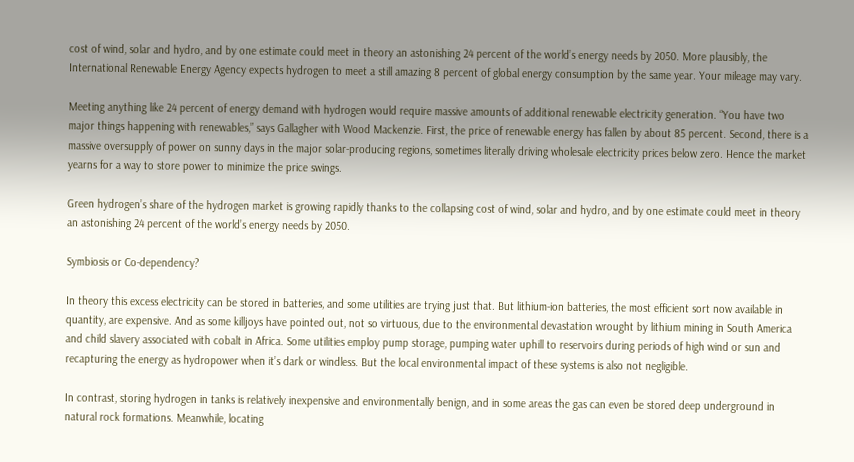cost of wind, solar and hydro, and by one estimate could meet in theory an astonishing 24 percent of the world’s energy needs by 2050. More plausibly, the International Renewable Energy Agency expects hydrogen to meet a still amazing 8 percent of global energy consumption by the same year. Your mileage may vary.

Meeting anything like 24 percent of energy demand with hydrogen would require massive amounts of additional renewable electricity generation. “You have two major things happening with renewables,” says Gallagher with Wood Mackenzie. First, the price of renewable energy has fallen by about 85 percent. Second, there is a massive oversupply of power on sunny days in the major solar-producing regions, sometimes literally driving wholesale electricity prices below zero. Hence the market yearns for a way to store power to minimize the price swings.

Green hydrogen’s share of the hydrogen market is growing rapidly thanks to the collapsing cost of wind, solar and hydro, and by one estimate could meet in theory an astonishing 24 percent of the world’s energy needs by 2050.

Symbiosis or Co-dependency?

In theory this excess electricity can be stored in batteries, and some utilities are trying just that. But lithium-ion batteries, the most efficient sort now available in quantity, are expensive. And as some killjoys have pointed out, not so virtuous, due to the environmental devastation wrought by lithium mining in South America and child slavery associated with cobalt in Africa. Some utilities employ pump storage, pumping water uphill to reservoirs during periods of high wind or sun and recapturing the energy as hydropower when it’s dark or windless. But the local environmental impact of these systems is also not negligible.

In contrast, storing hydrogen in tanks is relatively inexpensive and environmentally benign, and in some areas the gas can even be stored deep underground in natural rock formations. Meanwhile, locating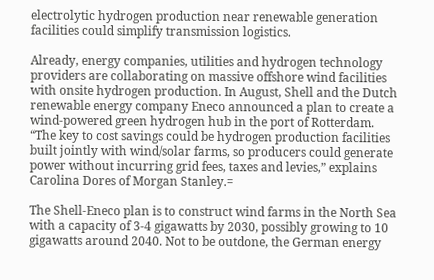electrolytic hydrogen production near renewable generation facilities could simplify transmission logistics.

Already, energy companies, utilities and hydrogen technology providers are collaborating on massive offshore wind facilities with onsite hydrogen production. In August, Shell and the Dutch renewable energy company Eneco announced a plan to create a wind-powered green hydrogen hub in the port of Rotterdam. “The key to cost savings could be hydrogen production facilities built jointly with wind/solar farms, so producers could generate power without incurring grid fees, taxes and levies,” explains Carolina Dores of Morgan Stanley.=

The Shell-Eneco plan is to construct wind farms in the North Sea with a capacity of 3-4 gigawatts by 2030, possibly growing to 10 gigawatts around 2040. Not to be outdone, the German energy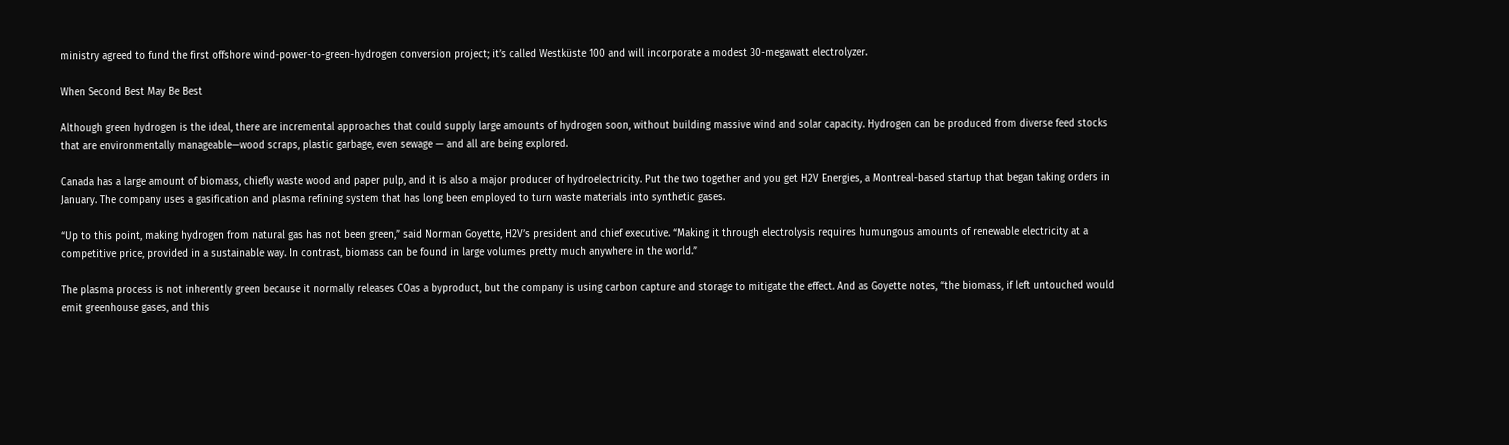ministry agreed to fund the first offshore wind-power-to-green-hydrogen conversion project; it’s called Westküste 100 and will incorporate a modest 30-megawatt electrolyzer.

When Second Best May Be Best

Although green hydrogen is the ideal, there are incremental approaches that could supply large amounts of hydrogen soon, without building massive wind and solar capacity. Hydrogen can be produced from diverse feed stocks that are environmentally manageable—wood scraps, plastic garbage, even sewage — and all are being explored.

Canada has a large amount of biomass, chiefly waste wood and paper pulp, and it is also a major producer of hydroelectricity. Put the two together and you get H2V Energies, a Montreal-based startup that began taking orders in January. The company uses a gasification and plasma refining system that has long been employed to turn waste materials into synthetic gases.

“Up to this point, making hydrogen from natural gas has not been green,” said Norman Goyette, H2V’s president and chief executive. “Making it through electrolysis requires humungous amounts of renewable electricity at a competitive price, provided in a sustainable way. In contrast, biomass can be found in large volumes pretty much anywhere in the world.”

The plasma process is not inherently green because it normally releases COas a byproduct, but the company is using carbon capture and storage to mitigate the effect. And as Goyette notes, “the biomass, if left untouched would emit greenhouse gases, and this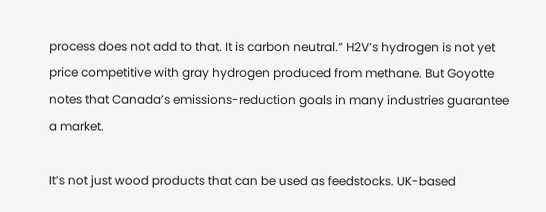process does not add to that. It is carbon neutral.” H2V’s hydrogen is not yet price competitive with gray hydrogen produced from methane. But Goyotte notes that Canada’s emissions-reduction goals in many industries guarantee a market.

It’s not just wood products that can be used as feedstocks. UK-based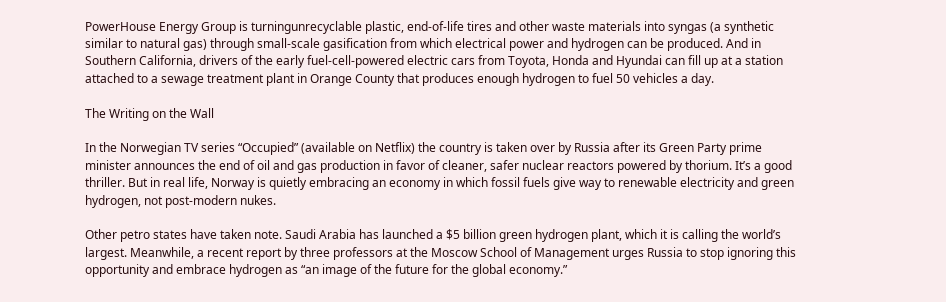PowerHouse Energy Group is turningunrecyclable plastic, end-of-life tires and other waste materials into syngas (a synthetic similar to natural gas) through small-scale gasification from which electrical power and hydrogen can be produced. And in Southern California, drivers of the early fuel-cell-powered electric cars from Toyota, Honda and Hyundai can fill up at a station attached to a sewage treatment plant in Orange County that produces enough hydrogen to fuel 50 vehicles a day.

The Writing on the Wall

In the Norwegian TV series “Occupied” (available on Netflix) the country is taken over by Russia after its Green Party prime minister announces the end of oil and gas production in favor of cleaner, safer nuclear reactors powered by thorium. It’s a good thriller. But in real life, Norway is quietly embracing an economy in which fossil fuels give way to renewable electricity and green hydrogen, not post-modern nukes.

Other petro states have taken note. Saudi Arabia has launched a $5 billion green hydrogen plant, which it is calling the world’s largest. Meanwhile, a recent report by three professors at the Moscow School of Management urges Russia to stop ignoring this opportunity and embrace hydrogen as “an image of the future for the global economy.”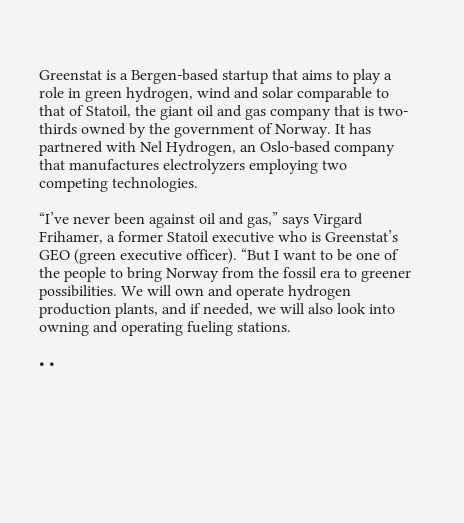Greenstat is a Bergen-based startup that aims to play a role in green hydrogen, wind and solar comparable to that of Statoil, the giant oil and gas company that is two-thirds owned by the government of Norway. It has partnered with Nel Hydrogen, an Oslo-based company that manufactures electrolyzers employing two competing technologies.

“I’ve never been against oil and gas,” says Virgard Frihamer, a former Statoil executive who is Greenstat’s GEO (green executive officer). “But I want to be one of the people to bring Norway from the fossil era to greener possibilities. We will own and operate hydrogen production plants, and if needed, we will also look into owning and operating fueling stations.

• •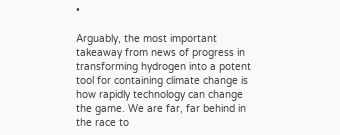•

Arguably, the most important takeaway from news of progress in transforming hydrogen into a potent tool for containing climate change is how rapidly technology can change the game. We are far, far behind in the race to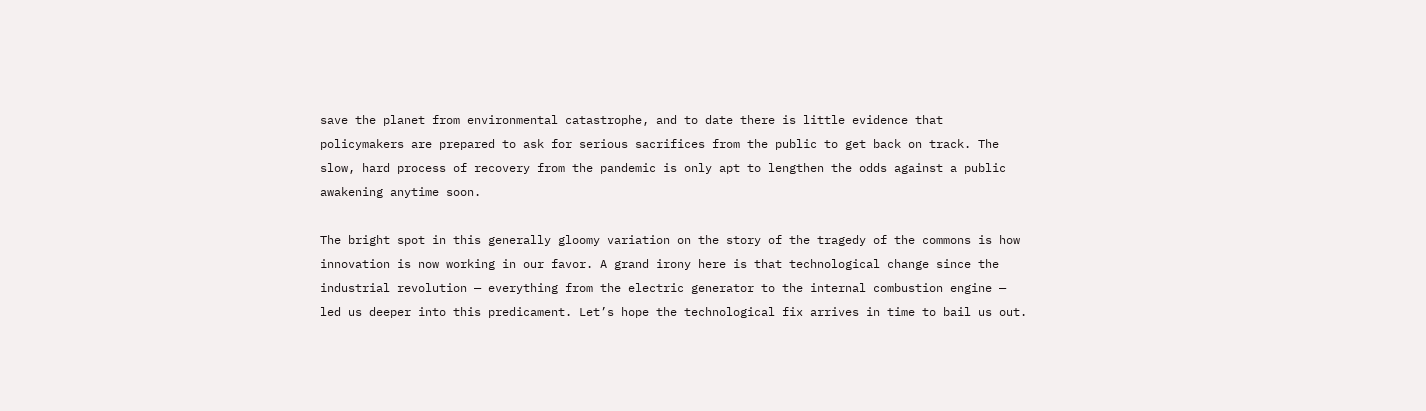save the planet from environmental catastrophe, and to date there is little evidence that policymakers are prepared to ask for serious sacrifices from the public to get back on track. The slow, hard process of recovery from the pandemic is only apt to lengthen the odds against a public awakening anytime soon.

The bright spot in this generally gloomy variation on the story of the tragedy of the commons is how innovation is now working in our favor. A grand irony here is that technological change since the industrial revolution — everything from the electric generator to the internal combustion engine — led us deeper into this predicament. Let’s hope the technological fix arrives in time to bail us out.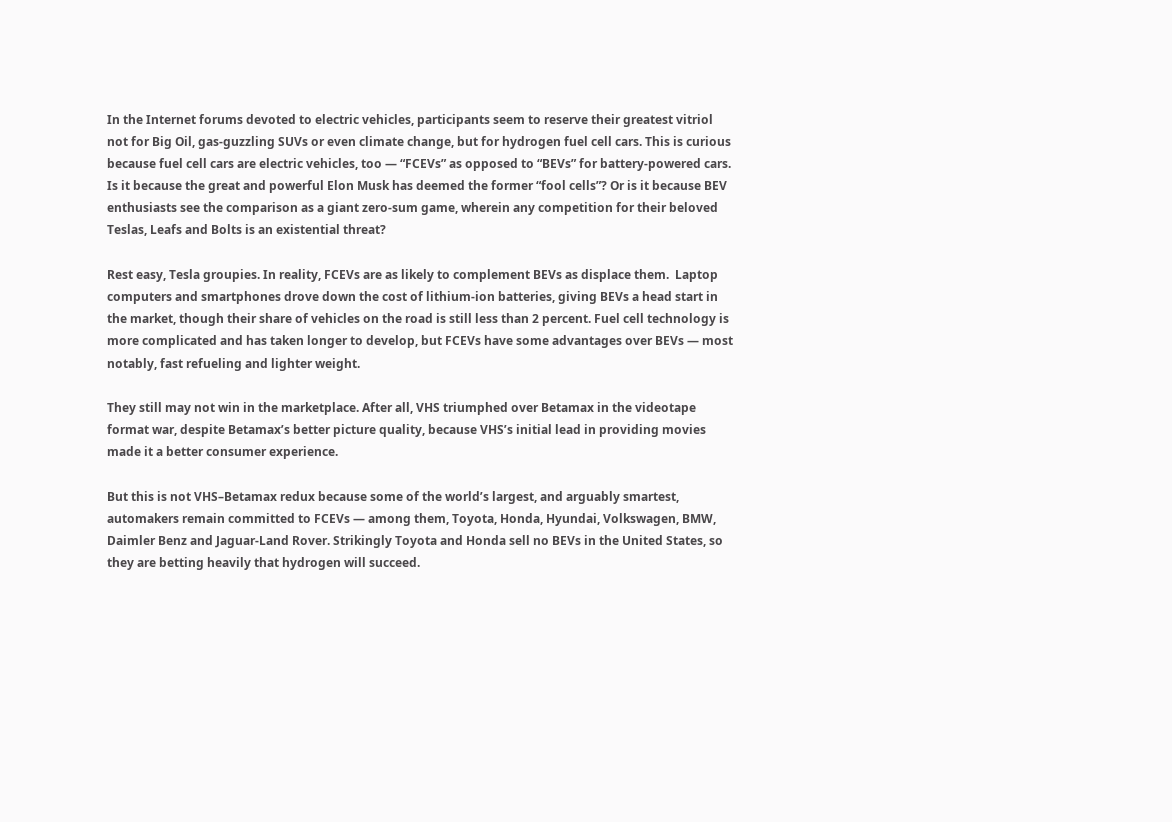In the Internet forums devoted to electric vehicles, participants seem to reserve their greatest vitriol not for Big Oil, gas-guzzling SUVs or even climate change, but for hydrogen fuel cell cars. This is curious because fuel cell cars are electric vehicles, too — “FCEVs” as opposed to “BEVs” for battery-powered cars. Is it because the great and powerful Elon Musk has deemed the former “fool cells”? Or is it because BEV enthusiasts see the comparison as a giant zero-sum game, wherein any competition for their beloved Teslas, Leafs and Bolts is an existential threat?

Rest easy, Tesla groupies. In reality, FCEVs are as likely to complement BEVs as displace them.  Laptop computers and smartphones drove down the cost of lithium-ion batteries, giving BEVs a head start in the market, though their share of vehicles on the road is still less than 2 percent. Fuel cell technology is more complicated and has taken longer to develop, but FCEVs have some advantages over BEVs — most notably, fast refueling and lighter weight.

They still may not win in the marketplace. After all, VHS triumphed over Betamax in the videotape format war, despite Betamax’s better picture quality, because VHS’s initial lead in providing movies made it a better consumer experience.

But this is not VHS–Betamax redux because some of the world’s largest, and arguably smartest, automakers remain committed to FCEVs — among them, Toyota, Honda, Hyundai, Volkswagen, BMW, Daimler Benz and Jaguar-Land Rover. Strikingly Toyota and Honda sell no BEVs in the United States, so they are betting heavily that hydrogen will succeed.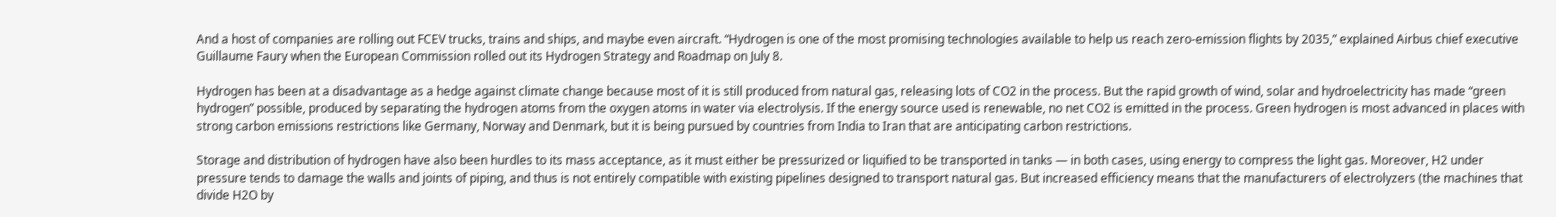And a host of companies are rolling out FCEV trucks, trains and ships, and maybe even aircraft. “Hydrogen is one of the most promising technologies available to help us reach zero-emission flights by 2035,” explained Airbus chief executive Guillaume Faury when the European Commission rolled out its Hydrogen Strategy and Roadmap on July 8.

Hydrogen has been at a disadvantage as a hedge against climate change because most of it is still produced from natural gas, releasing lots of CO2 in the process. But the rapid growth of wind, solar and hydroelectricity has made “green hydrogen” possible, produced by separating the hydrogen atoms from the oxygen atoms in water via electrolysis. If the energy source used is renewable, no net CO2 is emitted in the process. Green hydrogen is most advanced in places with strong carbon emissions restrictions like Germany, Norway and Denmark, but it is being pursued by countries from India to Iran that are anticipating carbon restrictions.

Storage and distribution of hydrogen have also been hurdles to its mass acceptance, as it must either be pressurized or liquified to be transported in tanks — in both cases, using energy to compress the light gas. Moreover, H2 under pressure tends to damage the walls and joints of piping, and thus is not entirely compatible with existing pipelines designed to transport natural gas. But increased efficiency means that the manufacturers of electrolyzers (the machines that divide H2O by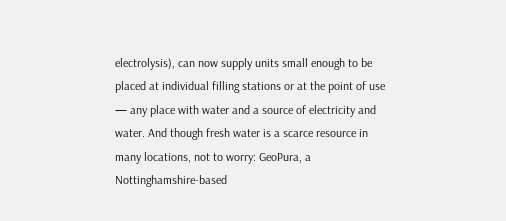electrolysis), can now supply units small enough to be placed at individual filling stations or at the point of use — any place with water and a source of electricity and water. And though fresh water is a scarce resource in many locations, not to worry: GeoPura, a Nottinghamshire-based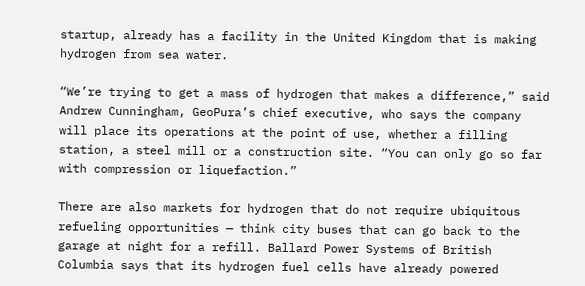startup, already has a facility in the United Kingdom that is making hydrogen from sea water.

“We’re trying to get a mass of hydrogen that makes a difference,” said Andrew Cunningham, GeoPura’s chief executive, who says the company will place its operations at the point of use, whether a filling station, a steel mill or a construction site. “You can only go so far with compression or liquefaction.”

There are also markets for hydrogen that do not require ubiquitous refueling opportunities — think city buses that can go back to the garage at night for a refill. Ballard Power Systems of British Columbia says that its hydrogen fuel cells have already powered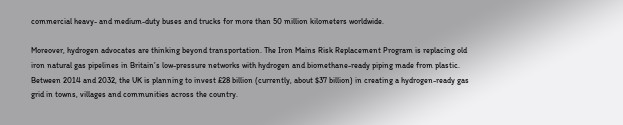commercial heavy- and medium-duty buses and trucks for more than 50 million kilometers worldwide.

Moreover, hydrogen advocates are thinking beyond transportation. The Iron Mains Risk Replacement Program is replacing old iron natural gas pipelines in Britain’s low-pressure networks with hydrogen and biomethane-ready piping made from plastic. Between 2014 and 2032, the UK is planning to invest £28 billion (currently, about $37 billion) in creating a hydrogen-ready gas grid in towns, villages and communities across the country.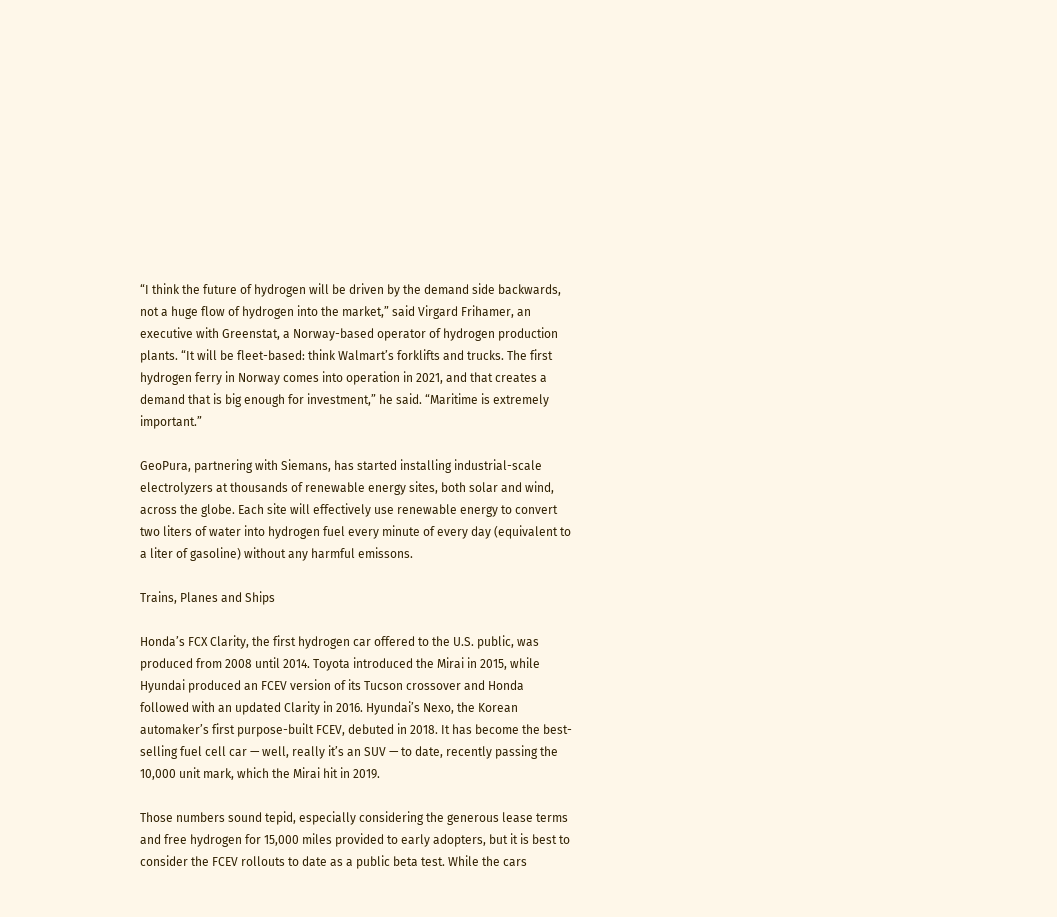“I think the future of hydrogen will be driven by the demand side backwards, not a huge flow of hydrogen into the market,” said Virgard Frihamer, an executive with Greenstat, a Norway-based operator of hydrogen production plants. “It will be fleet-based: think Walmart’s forklifts and trucks. The first hydrogen ferry in Norway comes into operation in 2021, and that creates a demand that is big enough for investment,” he said. “Maritime is extremely important.”

GeoPura, partnering with Siemans, has started installing industrial-scale electrolyzers at thousands of renewable energy sites, both solar and wind, across the globe. Each site will effectively use renewable energy to convert two liters of water into hydrogen fuel every minute of every day (equivalent to a liter of gasoline) without any harmful emissons.

Trains, Planes and Ships

Honda’s FCX Clarity, the first hydrogen car offered to the U.S. public, was produced from 2008 until 2014. Toyota introduced the Mirai in 2015, while Hyundai produced an FCEV version of its Tucson crossover and Honda followed with an updated Clarity in 2016. Hyundai’s Nexo, the Korean automaker’s first purpose-built FCEV, debuted in 2018. It has become the best-selling fuel cell car — well, really it’s an SUV — to date, recently passing the 10,000 unit mark, which the Mirai hit in 2019.

Those numbers sound tepid, especially considering the generous lease terms and free hydrogen for 15,000 miles provided to early adopters, but it is best to consider the FCEV rollouts to date as a public beta test. While the cars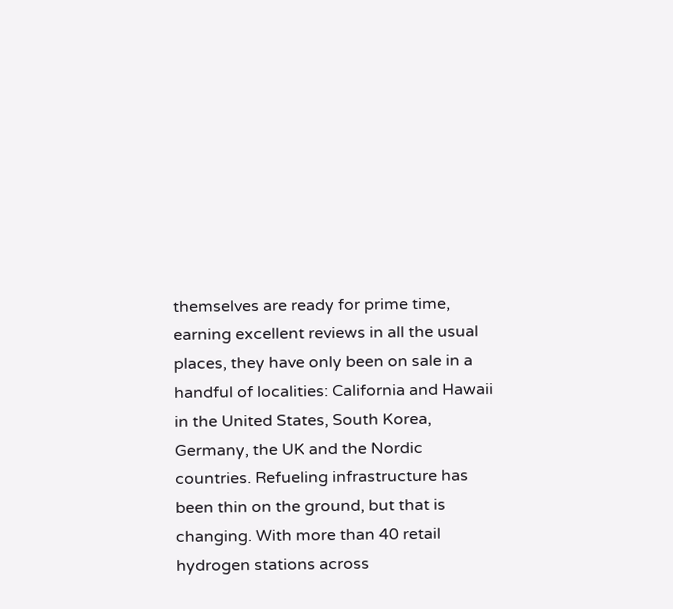themselves are ready for prime time, earning excellent reviews in all the usual places, they have only been on sale in a handful of localities: California and Hawaii in the United States, South Korea, Germany, the UK and the Nordic countries. Refueling infrastructure has been thin on the ground, but that is changing. With more than 40 retail hydrogen stations across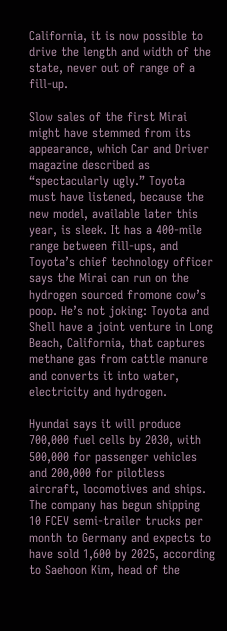California, it is now possible to drive the length and width of the state, never out of range of a fill-up.

Slow sales of the first Mirai might have stemmed from its appearance, which Car and Driver magazine described as “spectacularly ugly.” Toyota must have listened, because the new model, available later this year, is sleek. It has a 400-mile range between fill-ups, and Toyota’s chief technology officer says the Mirai can run on the hydrogen sourced fromone cow’s poop. He’s not joking: Toyota and Shell have a joint venture in Long Beach, California, that captures methane gas from cattle manure and converts it into water, electricity and hydrogen.

Hyundai says it will produce 700,000 fuel cells by 2030, with 500,000 for passenger vehicles and 200,000 for pilotless aircraft, locomotives and ships. The company has begun shipping 10 FCEV semi-trailer trucks per month to Germany and expects to have sold 1,600 by 2025, according to Saehoon Kim, head of the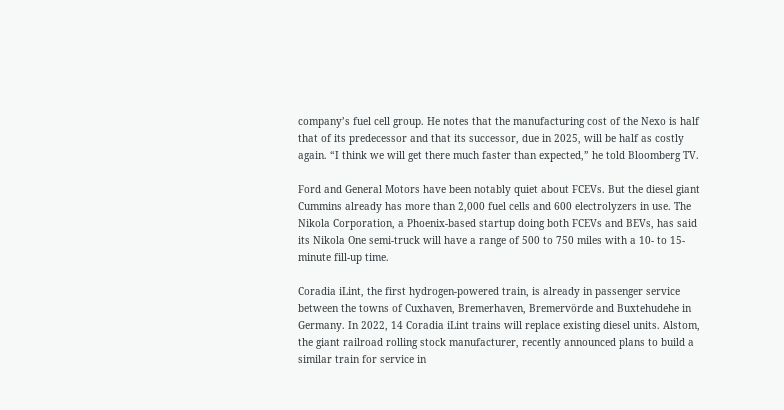company’s fuel cell group. He notes that the manufacturing cost of the Nexo is half that of its predecessor and that its successor, due in 2025, will be half as costly again. “I think we will get there much faster than expected,” he told Bloomberg TV.

Ford and General Motors have been notably quiet about FCEVs. But the diesel giant Cummins already has more than 2,000 fuel cells and 600 electrolyzers in use. The Nikola Corporation, a Phoenix-based startup doing both FCEVs and BEVs, has said its Nikola One semi-truck will have a range of 500 to 750 miles with a 10- to 15-minute fill-up time.

Coradia iLint, the first hydrogen-powered train, is already in passenger service between the towns of Cuxhaven, Bremerhaven, Bremervörde and Buxtehudehe in Germany. In 2022, 14 Coradia iLint trains will replace existing diesel units. Alstom, the giant railroad rolling stock manufacturer, recently announced plans to build a similar train for service in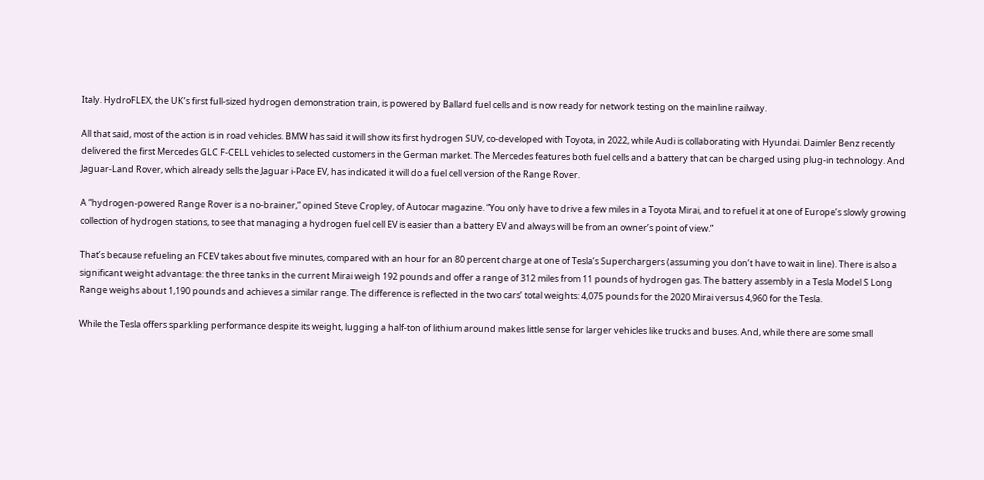Italy. HydroFLEX, the UK’s first full-sized hydrogen demonstration train, is powered by Ballard fuel cells and is now ready for network testing on the mainline railway.

All that said, most of the action is in road vehicles. BMW has said it will show its first hydrogen SUV, co-developed with Toyota, in 2022, while Audi is collaborating with Hyundai. Daimler Benz recently delivered the first Mercedes GLC F-CELL vehicles to selected customers in the German market. The Mercedes features both fuel cells and a battery that can be charged using plug-in technology. And Jaguar-Land Rover, which already sells the Jaguar i-Pace EV, has indicated it will do a fuel cell version of the Range Rover.

A “hydrogen-powered Range Rover is a no-brainer,” opined Steve Cropley, of Autocar magazine. “You only have to drive a few miles in a Toyota Mirai, and to refuel it at one of Europe’s slowly growing collection of hydrogen stations, to see that managing a hydrogen fuel cell EV is easier than a battery EV and always will be from an owner’s point of view.”

That’s because refueling an FCEV takes about five minutes, compared with an hour for an 80 percent charge at one of Tesla’s Superchargers (assuming you don’t have to wait in line). There is also a significant weight advantage: the three tanks in the current Mirai weigh 192 pounds and offer a range of 312 miles from 11 pounds of hydrogen gas. The battery assembly in a Tesla Model S Long Range weighs about 1,190 pounds and achieves a similar range. The difference is reflected in the two cars’ total weights: 4,075 pounds for the 2020 Mirai versus 4,960 for the Tesla.

While the Tesla offers sparkling performance despite its weight, lugging a half-ton of lithium around makes little sense for larger vehicles like trucks and buses. And, while there are some small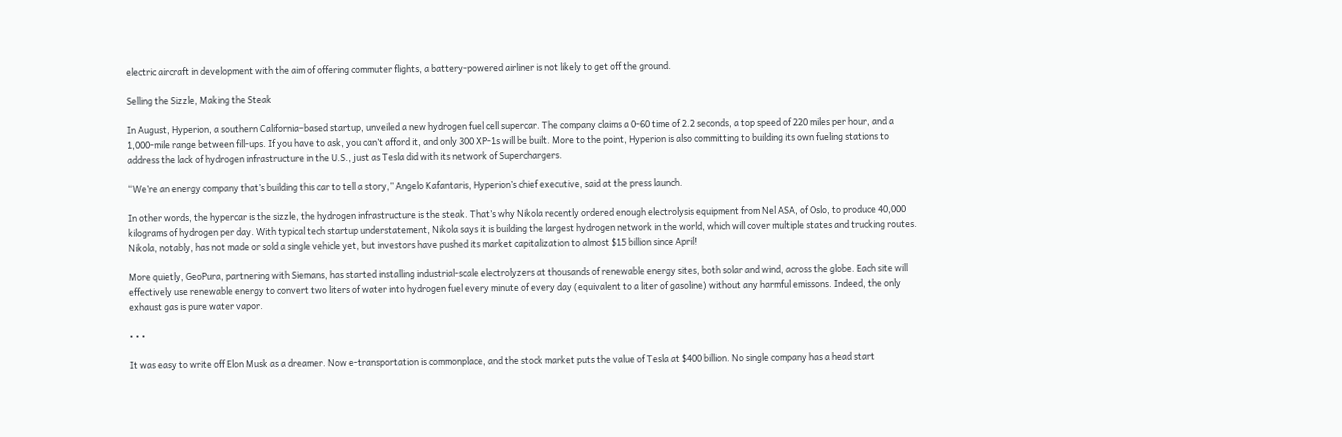electric aircraft in development with the aim of offering commuter flights, a battery-powered airliner is not likely to get off the ground.

Selling the Sizzle, Making the Steak

In August, Hyperion, a southern California–based startup, unveiled a new hydrogen fuel cell supercar. The company claims a 0-60 time of 2.2 seconds, a top speed of 220 miles per hour, and a 1,000-mile range between fill-ups. If you have to ask, you can’t afford it, and only 300 XP-1s will be built. More to the point, Hyperion is also committing to building its own fueling stations to address the lack of hydrogen infrastructure in the U.S., just as Tesla did with its network of Superchargers.

“We’re an energy company that’s building this car to tell a story,” Angelo Kafantaris, Hyperion’s chief executive, said at the press launch.

In other words, the hypercar is the sizzle, the hydrogen infrastructure is the steak. That’s why Nikola recently ordered enough electrolysis equipment from Nel ASA, of Oslo, to produce 40,000 kilograms of hydrogen per day. With typical tech startup understatement, Nikola says it is building the largest hydrogen network in the world, which will cover multiple states and trucking routes. Nikola, notably, has not made or sold a single vehicle yet, but investors have pushed its market capitalization to almost $15 billion since April!

More quietly, GeoPura, partnering with Siemans, has started installing industrial-scale electrolyzers at thousands of renewable energy sites, both solar and wind, across the globe. Each site will effectively use renewable energy to convert two liters of water into hydrogen fuel every minute of every day (equivalent to a liter of gasoline) without any harmful emissons. Indeed, the only exhaust gas is pure water vapor.

• • •

It was easy to write off Elon Musk as a dreamer. Now e-transportation is commonplace, and the stock market puts the value of Tesla at $400 billion. No single company has a head start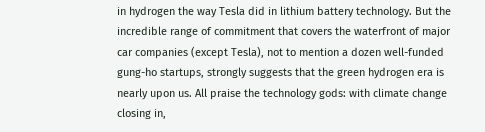in hydrogen the way Tesla did in lithium battery technology. But the incredible range of commitment that covers the waterfront of major car companies (except Tesla), not to mention a dozen well-funded gung-ho startups, strongly suggests that the green hydrogen era is nearly upon us. All praise the technology gods: with climate change closing in,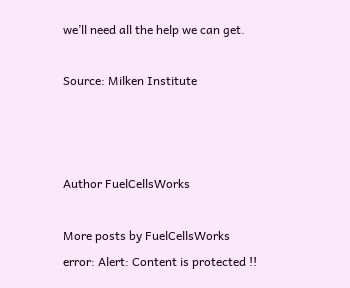we’ll need all the help we can get.

Source: Milken Institute



Author FuelCellsWorks

More posts by FuelCellsWorks
error: Alert: Content is protected !!